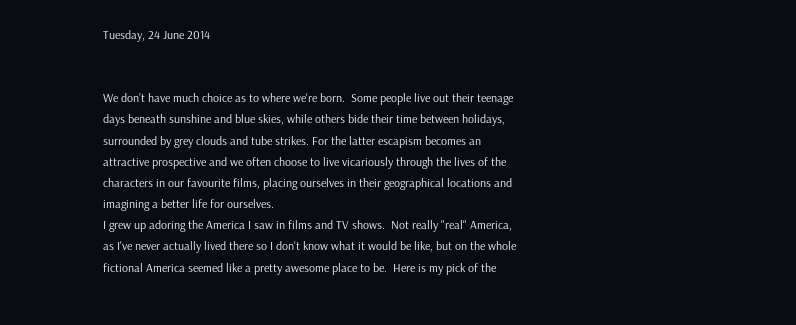Tuesday, 24 June 2014


We don’t have much choice as to where we're born.  Some people live out their teenage days beneath sunshine and blue skies, while others bide their time between holidays, surrounded by grey clouds and tube strikes. For the latter escapism becomes an attractive prospective and we often choose to live vicariously through the lives of the characters in our favourite films, placing ourselves in their geographical locations and imagining a better life for ourselves.
I grew up adoring the America I saw in films and TV shows.  Not really "real" America, as I've never actually lived there so I don't know what it would be like, but on the whole fictional America seemed like a pretty awesome place to be.  Here is my pick of the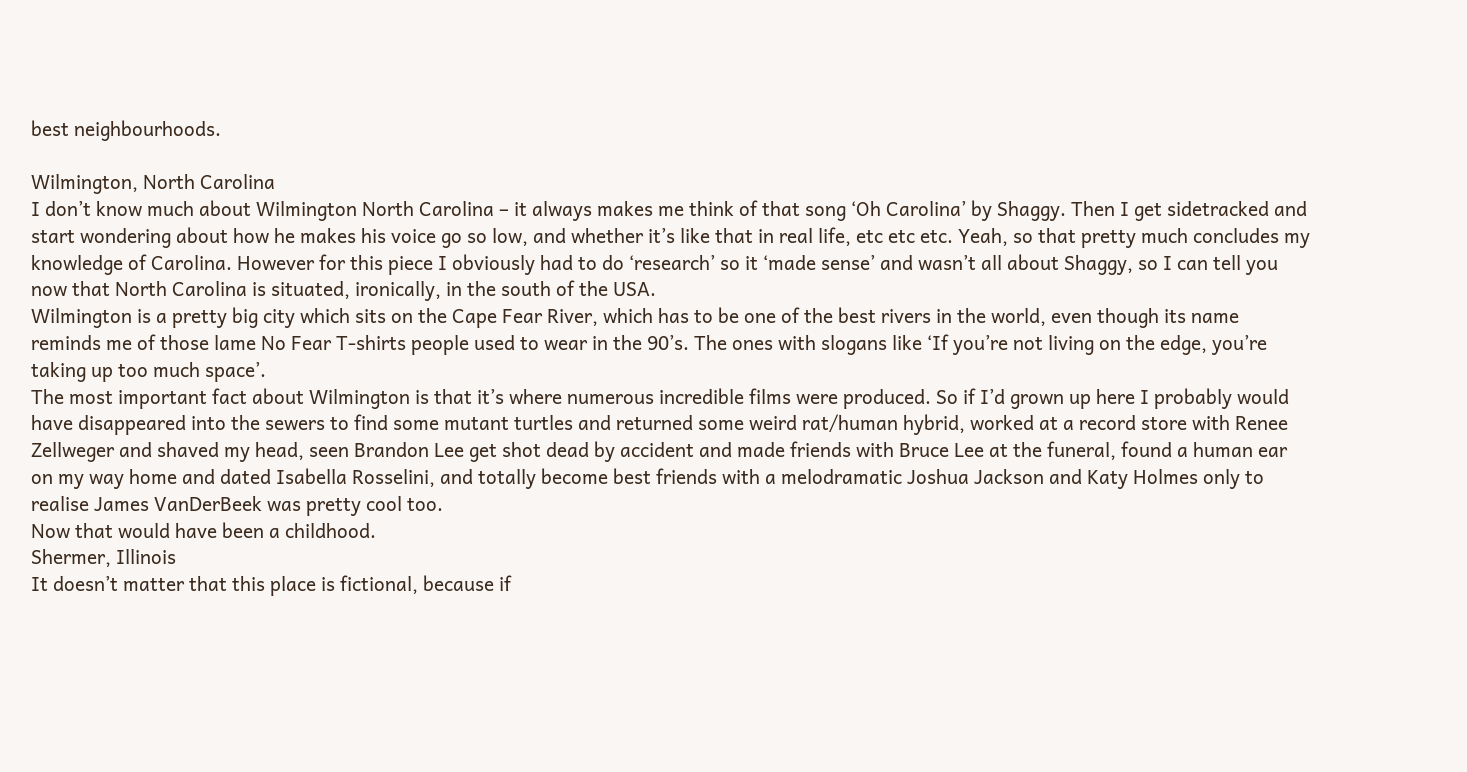best neighbourhoods.

Wilmington, North Carolina
I don’t know much about Wilmington North Carolina – it always makes me think of that song ‘Oh Carolina’ by Shaggy. Then I get sidetracked and start wondering about how he makes his voice go so low, and whether it’s like that in real life, etc etc etc. Yeah, so that pretty much concludes my knowledge of Carolina. However for this piece I obviously had to do ‘research’ so it ‘made sense’ and wasn’t all about Shaggy, so I can tell you now that North Carolina is situated, ironically, in the south of the USA.
Wilmington is a pretty big city which sits on the Cape Fear River, which has to be one of the best rivers in the world, even though its name reminds me of those lame No Fear T-shirts people used to wear in the 90’s. The ones with slogans like ‘If you’re not living on the edge, you’re taking up too much space’.
The most important fact about Wilmington is that it’s where numerous incredible films were produced. So if I’d grown up here I probably would have disappeared into the sewers to find some mutant turtles and returned some weird rat/human hybrid, worked at a record store with Renee Zellweger and shaved my head, seen Brandon Lee get shot dead by accident and made friends with Bruce Lee at the funeral, found a human ear on my way home and dated Isabella Rosselini, and totally become best friends with a melodramatic Joshua Jackson and Katy Holmes only to realise James VanDerBeek was pretty cool too.
Now that would have been a childhood.
Shermer, Illinois
It doesn’t matter that this place is fictional, because if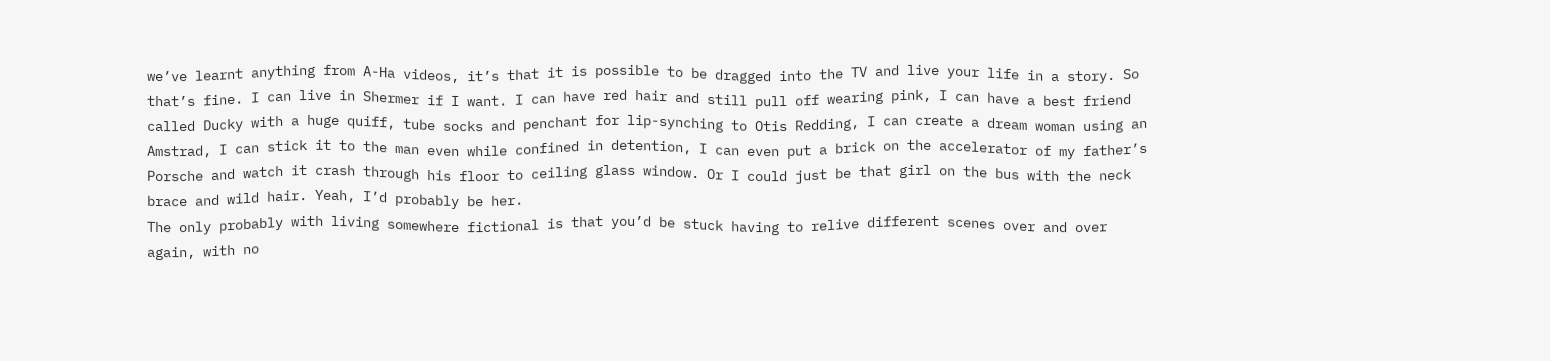we’ve learnt anything from A-Ha videos, it’s that it is possible to be dragged into the TV and live your life in a story. So that’s fine. I can live in Shermer if I want. I can have red hair and still pull off wearing pink, I can have a best friend called Ducky with a huge quiff, tube socks and penchant for lip-synching to Otis Redding, I can create a dream woman using an Amstrad, I can stick it to the man even while confined in detention, I can even put a brick on the accelerator of my father’s Porsche and watch it crash through his floor to ceiling glass window. Or I could just be that girl on the bus with the neck brace and wild hair. Yeah, I’d probably be her.
The only probably with living somewhere fictional is that you’d be stuck having to relive different scenes over and over again, with no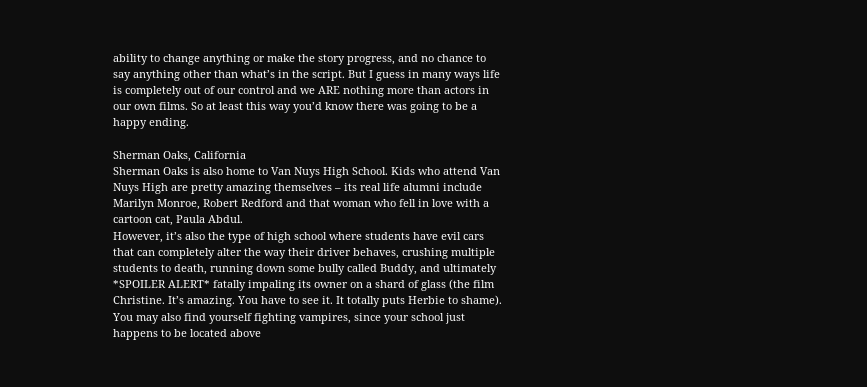ability to change anything or make the story progress, and no chance to say anything other than what’s in the script. But I guess in many ways life is completely out of our control and we ARE nothing more than actors in our own films. So at least this way you’d know there was going to be a happy ending.

Sherman Oaks, California
Sherman Oaks is also home to Van Nuys High School. Kids who attend Van Nuys High are pretty amazing themselves – its real life alumni include Marilyn Monroe, Robert Redford and that woman who fell in love with a cartoon cat, Paula Abdul.
However, it’s also the type of high school where students have evil cars that can completely alter the way their driver behaves, crushing multiple students to death, running down some bully called Buddy, and ultimately *SPOILER ALERT* fatally impaling its owner on a shard of glass (the film Christine. It’s amazing. You have to see it. It totally puts Herbie to shame).
You may also find yourself fighting vampires, since your school just happens to be located above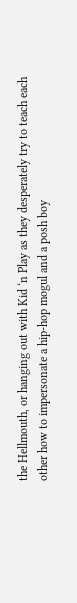the Hellmouth, or hanging out with Kid ‘n Play as they desperately try to teach each other how to impersonate a hip-hop mogul and a posh boy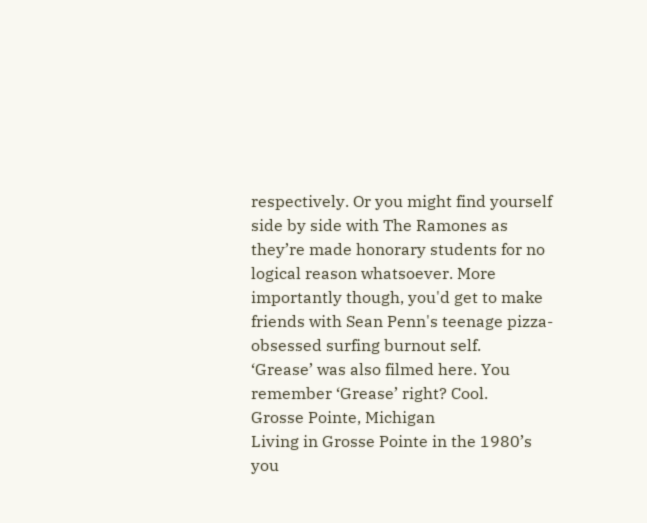respectively. Or you might find yourself side by side with The Ramones as they’re made honorary students for no logical reason whatsoever. More importantly though, you'd get to make friends with Sean Penn's teenage pizza-obsessed surfing burnout self.
‘Grease’ was also filmed here. You remember ‘Grease’ right? Cool.
Grosse Pointe, Michigan
Living in Grosse Pointe in the 1980’s you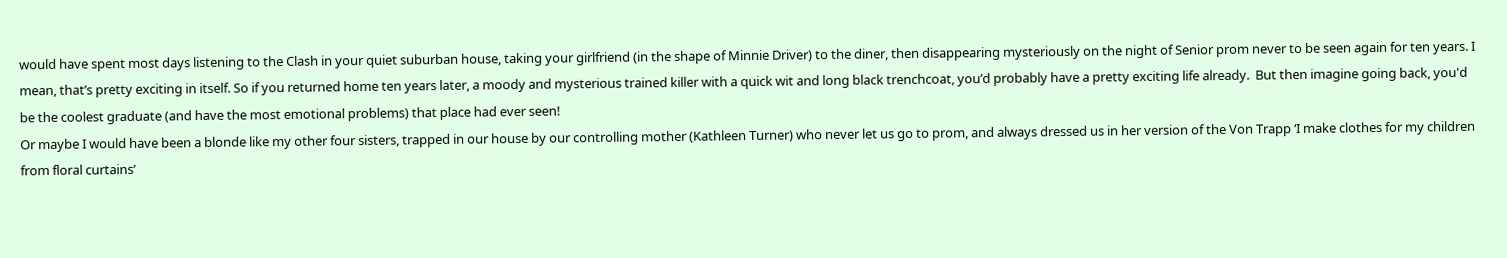would have spent most days listening to the Clash in your quiet suburban house, taking your girlfriend (in the shape of Minnie Driver) to the diner, then disappearing mysteriously on the night of Senior prom never to be seen again for ten years. I mean, that’s pretty exciting in itself. So if you returned home ten years later, a moody and mysterious trained killer with a quick wit and long black trenchcoat, you’d probably have a pretty exciting life already.  But then imagine going back, you'd be the coolest graduate (and have the most emotional problems) that place had ever seen!
Or maybe I would have been a blonde like my other four sisters, trapped in our house by our controlling mother (Kathleen Turner) who never let us go to prom, and always dressed us in her version of the Von Trapp ‘I make clothes for my children from floral curtains’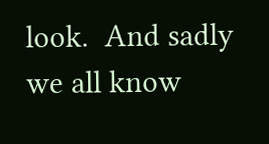look.  And sadly we all know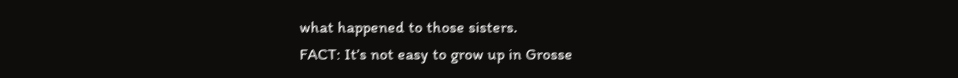what happened to those sisters.
FACT: It’s not easy to grow up in Grosse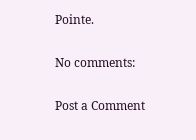Pointe.

No comments:

Post a Comment